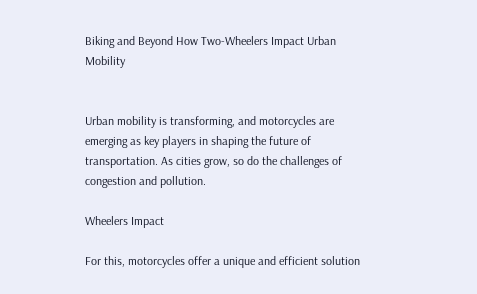Biking and Beyond How Two-Wheelers Impact Urban Mobility


Urban mobility is transforming, and motorcycles are emerging as key players in shaping the future of transportation. As cities grow, so do the challenges of congestion and pollution.

Wheelers Impact

For this, motorcycles offer a unique and efficient solution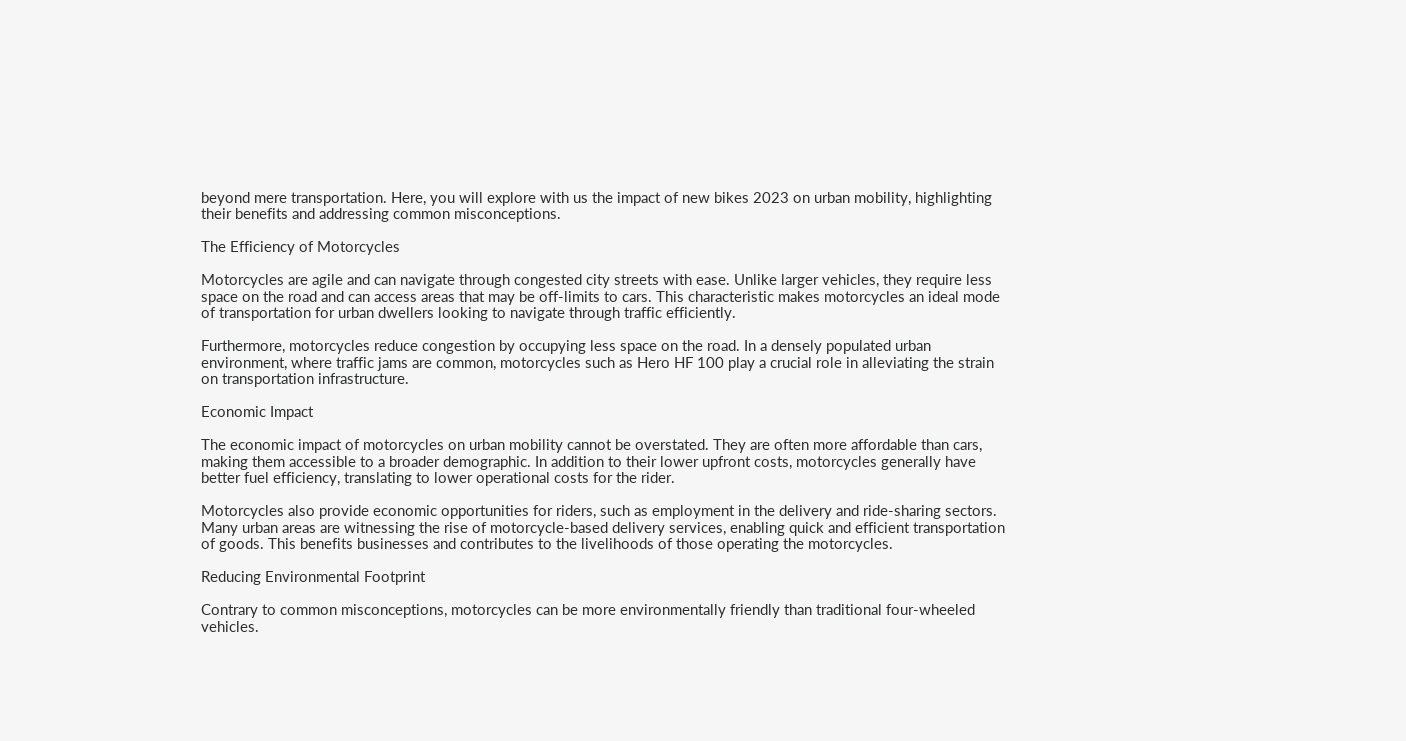beyond mere transportation. Here, you will explore with us the impact of new bikes 2023 on urban mobility, highlighting their benefits and addressing common misconceptions.

The Efficiency of Motorcycles

Motorcycles are agile and can navigate through congested city streets with ease. Unlike larger vehicles, they require less space on the road and can access areas that may be off-limits to cars. This characteristic makes motorcycles an ideal mode of transportation for urban dwellers looking to navigate through traffic efficiently.

Furthermore, motorcycles reduce congestion by occupying less space on the road. In a densely populated urban environment, where traffic jams are common, motorcycles such as Hero HF 100 play a crucial role in alleviating the strain on transportation infrastructure.

Economic Impact

The economic impact of motorcycles on urban mobility cannot be overstated. They are often more affordable than cars, making them accessible to a broader demographic. In addition to their lower upfront costs, motorcycles generally have better fuel efficiency, translating to lower operational costs for the rider.

Motorcycles also provide economic opportunities for riders, such as employment in the delivery and ride-sharing sectors. Many urban areas are witnessing the rise of motorcycle-based delivery services, enabling quick and efficient transportation of goods. This benefits businesses and contributes to the livelihoods of those operating the motorcycles.

Reducing Environmental Footprint

Contrary to common misconceptions, motorcycles can be more environmentally friendly than traditional four-wheeled vehicles.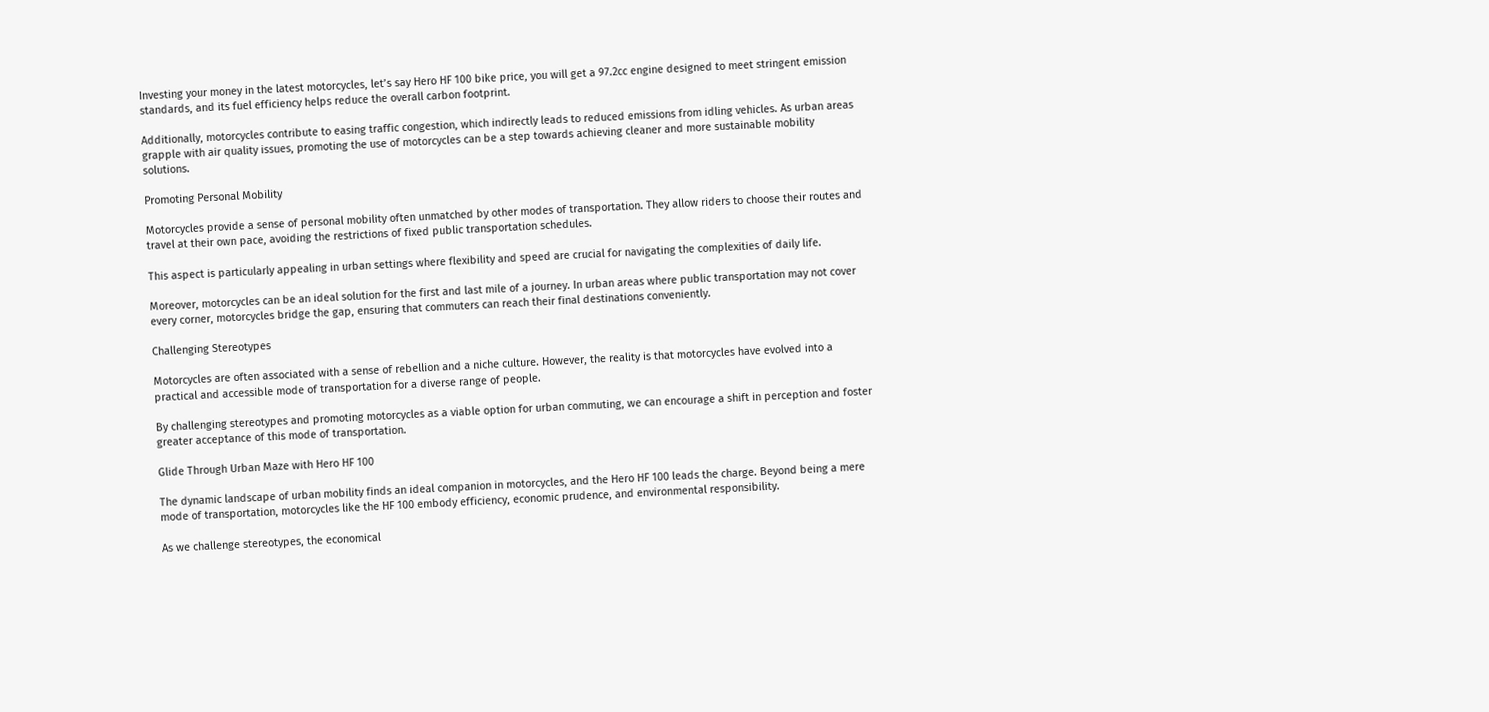Investing your money in the latest motorcycles, let’s say Hero HF 100 bike price, you will get a 97.2cc engine designed to meet stringent emission standards, and its fuel efficiency helps reduce the overall carbon footprint.

Additionally, motorcycles contribute to easing traffic congestion, which indirectly leads to reduced emissions from idling vehicles. As urban areas grapple with air quality issues, promoting the use of motorcycles can be a step towards achieving cleaner and more sustainable mobility solutions.

Promoting Personal Mobility

Motorcycles provide a sense of personal mobility often unmatched by other modes of transportation. They allow riders to choose their routes and travel at their own pace, avoiding the restrictions of fixed public transportation schedules.

This aspect is particularly appealing in urban settings where flexibility and speed are crucial for navigating the complexities of daily life.

Moreover, motorcycles can be an ideal solution for the first and last mile of a journey. In urban areas where public transportation may not cover every corner, motorcycles bridge the gap, ensuring that commuters can reach their final destinations conveniently.

Challenging Stereotypes

Motorcycles are often associated with a sense of rebellion and a niche culture. However, the reality is that motorcycles have evolved into a practical and accessible mode of transportation for a diverse range of people.

By challenging stereotypes and promoting motorcycles as a viable option for urban commuting, we can encourage a shift in perception and foster greater acceptance of this mode of transportation.

Glide Through Urban Maze with Hero HF 100

The dynamic landscape of urban mobility finds an ideal companion in motorcycles, and the Hero HF 100 leads the charge. Beyond being a mere mode of transportation, motorcycles like the HF 100 embody efficiency, economic prudence, and environmental responsibility.

As we challenge stereotypes, the economical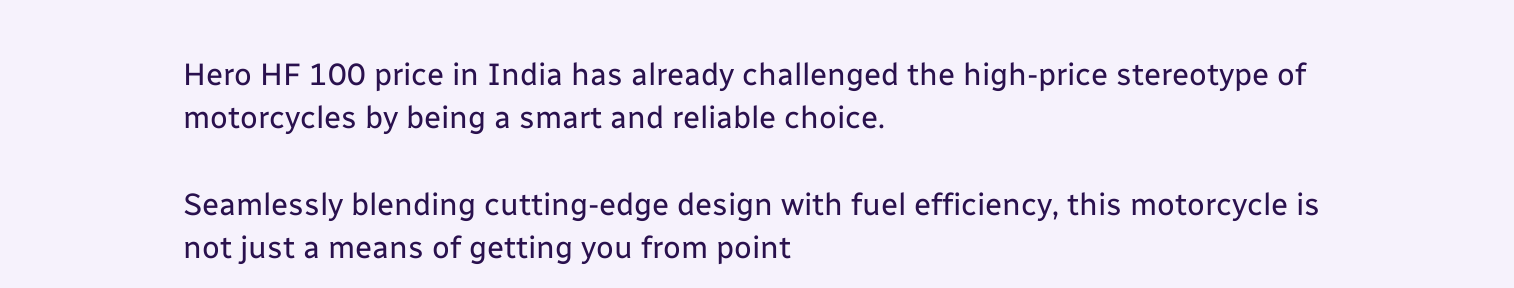Hero HF 100 price in India has already challenged the high-price stereotype of motorcycles by being a smart and reliable choice.

Seamlessly blending cutting-edge design with fuel efficiency, this motorcycle is not just a means of getting you from point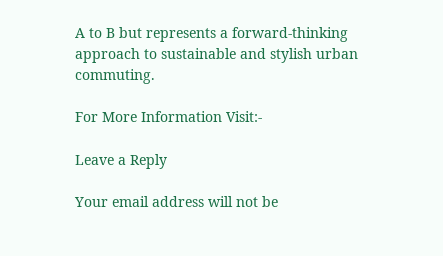A to B but represents a forward-thinking approach to sustainable and stylish urban commuting.

For More Information Visit:-

Leave a Reply

Your email address will not be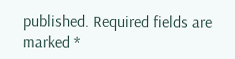published. Required fields are marked *